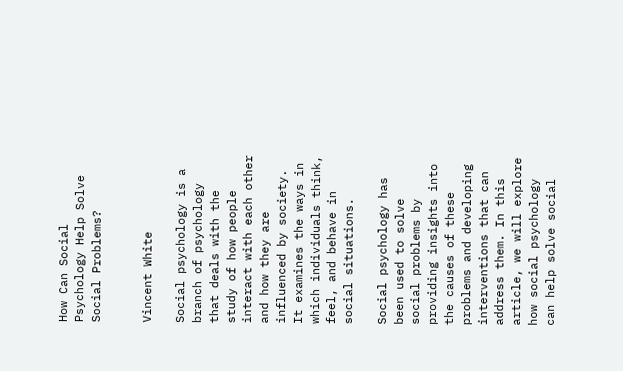How Can Social Psychology Help Solve Social Problems?


Vincent White

Social psychology is a branch of psychology that deals with the study of how people interact with each other and how they are influenced by society. It examines the ways in which individuals think, feel, and behave in social situations.

Social psychology has been used to solve social problems by providing insights into the causes of these problems and developing interventions that can address them. In this article, we will explore how social psychology can help solve social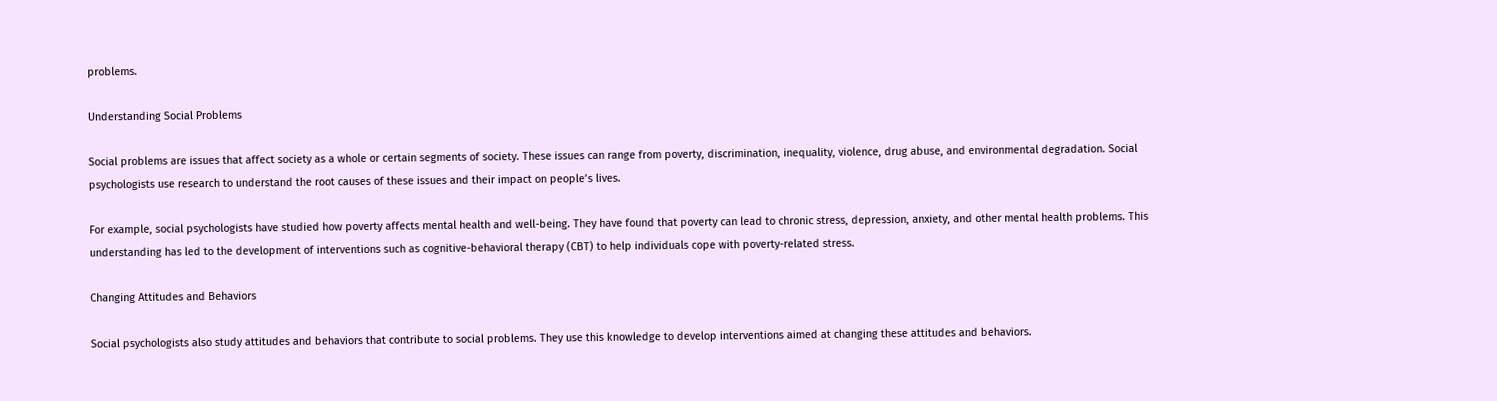problems.

Understanding Social Problems

Social problems are issues that affect society as a whole or certain segments of society. These issues can range from poverty, discrimination, inequality, violence, drug abuse, and environmental degradation. Social psychologists use research to understand the root causes of these issues and their impact on people’s lives.

For example, social psychologists have studied how poverty affects mental health and well-being. They have found that poverty can lead to chronic stress, depression, anxiety, and other mental health problems. This understanding has led to the development of interventions such as cognitive-behavioral therapy (CBT) to help individuals cope with poverty-related stress.

Changing Attitudes and Behaviors

Social psychologists also study attitudes and behaviors that contribute to social problems. They use this knowledge to develop interventions aimed at changing these attitudes and behaviors.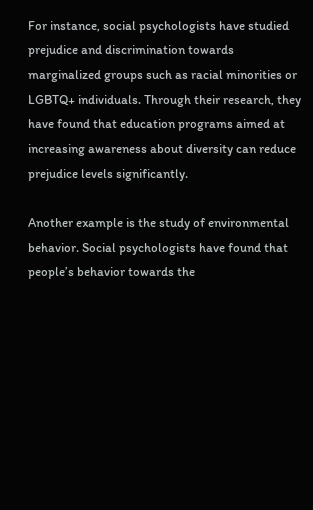For instance, social psychologists have studied prejudice and discrimination towards marginalized groups such as racial minorities or LGBTQ+ individuals. Through their research, they have found that education programs aimed at increasing awareness about diversity can reduce prejudice levels significantly.

Another example is the study of environmental behavior. Social psychologists have found that people’s behavior towards the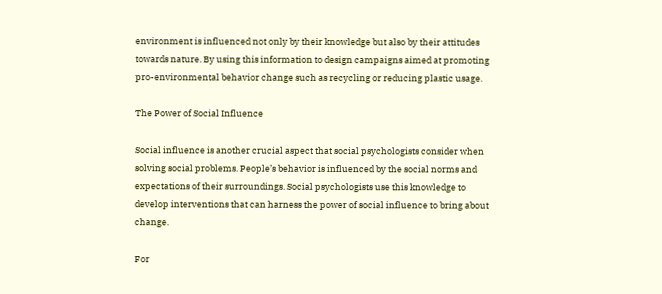environment is influenced not only by their knowledge but also by their attitudes towards nature. By using this information to design campaigns aimed at promoting pro-environmental behavior change such as recycling or reducing plastic usage.

The Power of Social Influence

Social influence is another crucial aspect that social psychologists consider when solving social problems. People’s behavior is influenced by the social norms and expectations of their surroundings. Social psychologists use this knowledge to develop interventions that can harness the power of social influence to bring about change.

For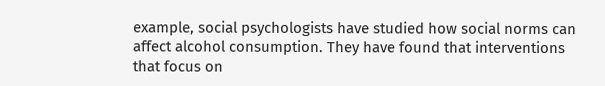example, social psychologists have studied how social norms can affect alcohol consumption. They have found that interventions that focus on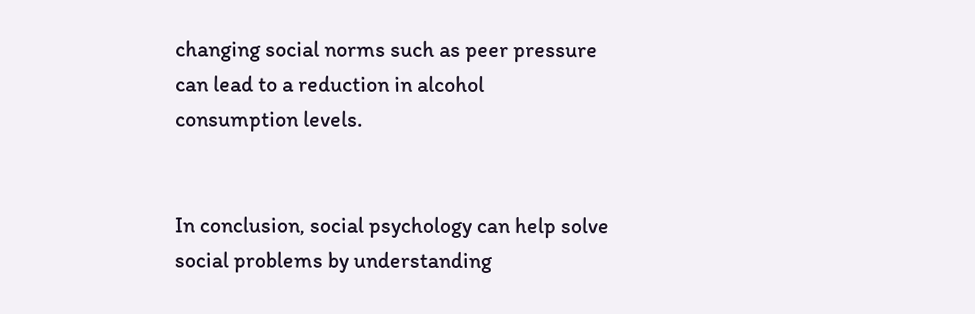changing social norms such as peer pressure can lead to a reduction in alcohol consumption levels.


In conclusion, social psychology can help solve social problems by understanding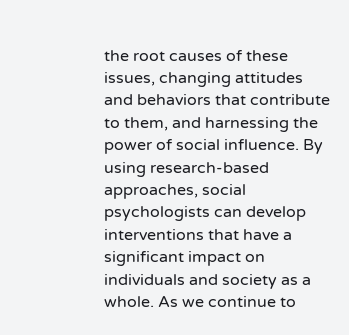the root causes of these issues, changing attitudes and behaviors that contribute to them, and harnessing the power of social influence. By using research-based approaches, social psychologists can develop interventions that have a significant impact on individuals and society as a whole. As we continue to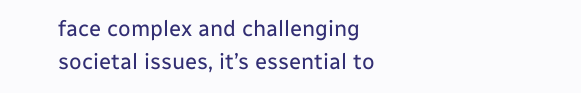face complex and challenging societal issues, it’s essential to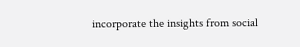incorporate the insights from social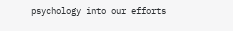psychology into our efforts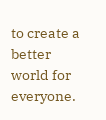to create a better world for everyone.